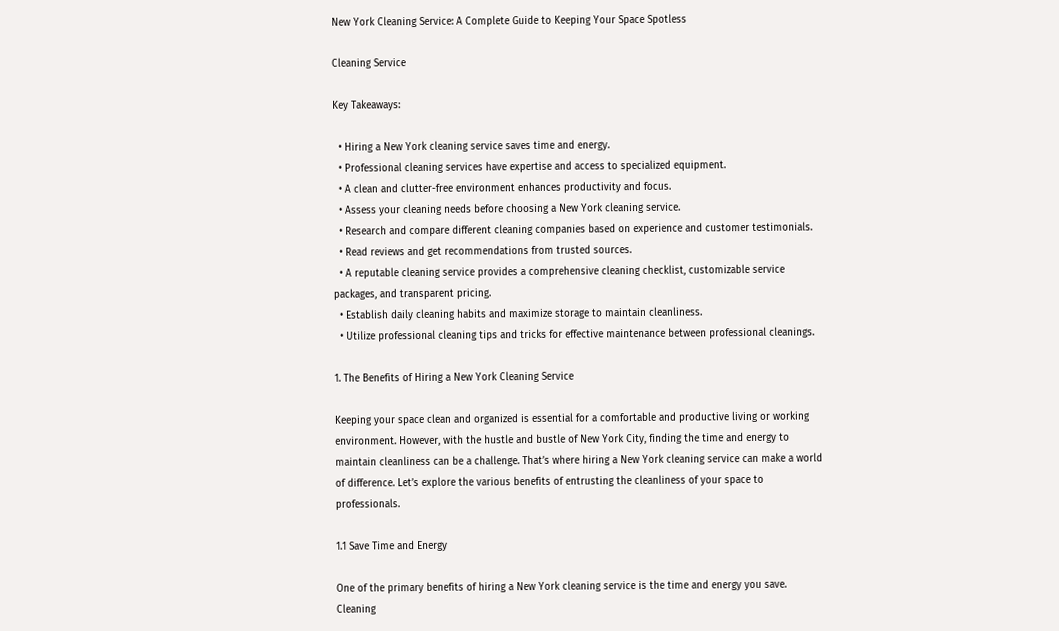New York Cleaning Service: A Complete Guide to Keeping Your Space Spotless

Cleaning Service

Key Takeaways:

  • Hiring a New York cleaning service saves time and energy.
  • Professional cleaning services have expertise and access to specialized equipment.
  • A clean and clutter-free environment enhances productivity and focus.
  • Assess your cleaning needs before choosing a New York cleaning service.
  • Research and compare different cleaning companies based on experience and customer testimonials.
  • Read reviews and get recommendations from trusted sources.
  • A reputable cleaning service provides a comprehensive cleaning checklist, customizable service packages, and transparent pricing.
  • Establish daily cleaning habits and maximize storage to maintain cleanliness.
  • Utilize professional cleaning tips and tricks for effective maintenance between professional cleanings.

1. The Benefits of Hiring a New York Cleaning Service

Keeping your space clean and organized is essential for a comfortable and productive living or working environment. However, with the hustle and bustle of New York City, finding the time and energy to maintain cleanliness can be a challenge. That’s where hiring a New York cleaning service can make a world of difference. Let’s explore the various benefits of entrusting the cleanliness of your space to professionals.

1.1 Save Time and Energy

One of the primary benefits of hiring a New York cleaning service is the time and energy you save. Cleaning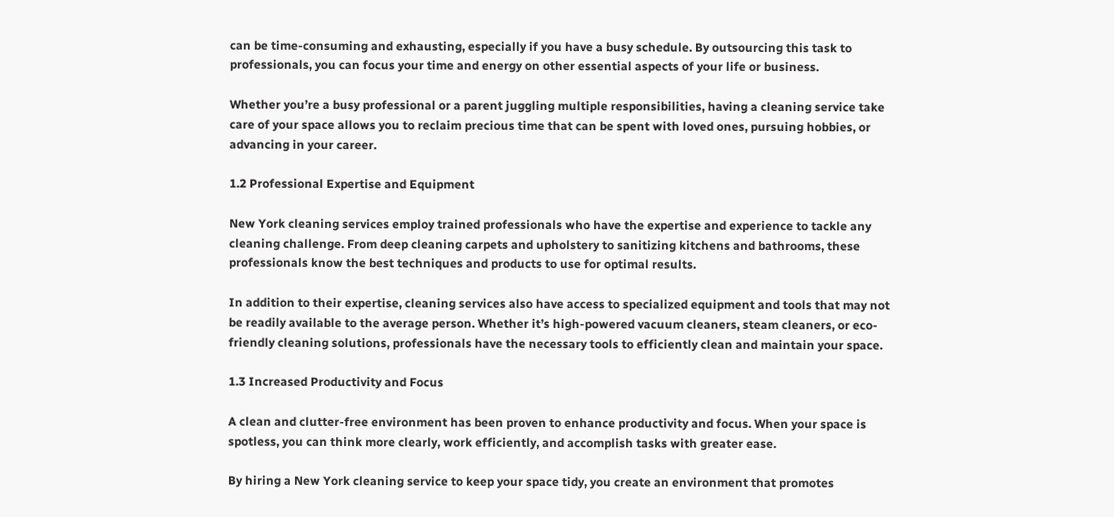can be time-consuming and exhausting, especially if you have a busy schedule. By outsourcing this task to professionals, you can focus your time and energy on other essential aspects of your life or business.

Whether you’re a busy professional or a parent juggling multiple responsibilities, having a cleaning service take care of your space allows you to reclaim precious time that can be spent with loved ones, pursuing hobbies, or advancing in your career.

1.2 Professional Expertise and Equipment

New York cleaning services employ trained professionals who have the expertise and experience to tackle any cleaning challenge. From deep cleaning carpets and upholstery to sanitizing kitchens and bathrooms, these professionals know the best techniques and products to use for optimal results.

In addition to their expertise, cleaning services also have access to specialized equipment and tools that may not be readily available to the average person. Whether it’s high-powered vacuum cleaners, steam cleaners, or eco-friendly cleaning solutions, professionals have the necessary tools to efficiently clean and maintain your space.

1.3 Increased Productivity and Focus

A clean and clutter-free environment has been proven to enhance productivity and focus. When your space is spotless, you can think more clearly, work efficiently, and accomplish tasks with greater ease.

By hiring a New York cleaning service to keep your space tidy, you create an environment that promotes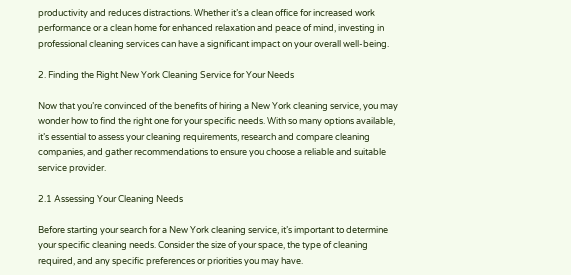productivity and reduces distractions. Whether it’s a clean office for increased work performance or a clean home for enhanced relaxation and peace of mind, investing in professional cleaning services can have a significant impact on your overall well-being.

2. Finding the Right New York Cleaning Service for Your Needs

Now that you’re convinced of the benefits of hiring a New York cleaning service, you may wonder how to find the right one for your specific needs. With so many options available, it’s essential to assess your cleaning requirements, research and compare cleaning companies, and gather recommendations to ensure you choose a reliable and suitable service provider.

2.1 Assessing Your Cleaning Needs

Before starting your search for a New York cleaning service, it’s important to determine your specific cleaning needs. Consider the size of your space, the type of cleaning required, and any specific preferences or priorities you may have.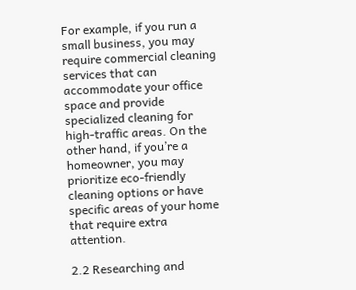For example, if you run a small business, you may require commercial cleaning services that can accommodate your office space and provide specialized cleaning for high-traffic areas. On the other hand, if you’re a homeowner, you may prioritize eco-friendly cleaning options or have specific areas of your home that require extra attention.

2.2 Researching and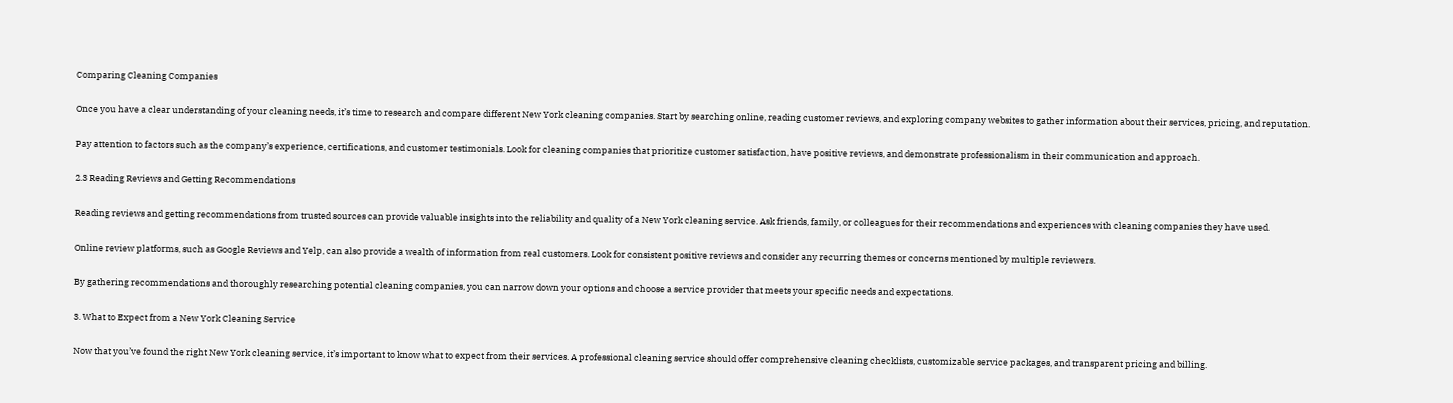Comparing Cleaning Companies

Once you have a clear understanding of your cleaning needs, it’s time to research and compare different New York cleaning companies. Start by searching online, reading customer reviews, and exploring company websites to gather information about their services, pricing, and reputation.

Pay attention to factors such as the company’s experience, certifications, and customer testimonials. Look for cleaning companies that prioritize customer satisfaction, have positive reviews, and demonstrate professionalism in their communication and approach.

2.3 Reading Reviews and Getting Recommendations

Reading reviews and getting recommendations from trusted sources can provide valuable insights into the reliability and quality of a New York cleaning service. Ask friends, family, or colleagues for their recommendations and experiences with cleaning companies they have used.

Online review platforms, such as Google Reviews and Yelp, can also provide a wealth of information from real customers. Look for consistent positive reviews and consider any recurring themes or concerns mentioned by multiple reviewers.

By gathering recommendations and thoroughly researching potential cleaning companies, you can narrow down your options and choose a service provider that meets your specific needs and expectations.

3. What to Expect from a New York Cleaning Service

Now that you’ve found the right New York cleaning service, it’s important to know what to expect from their services. A professional cleaning service should offer comprehensive cleaning checklists, customizable service packages, and transparent pricing and billing.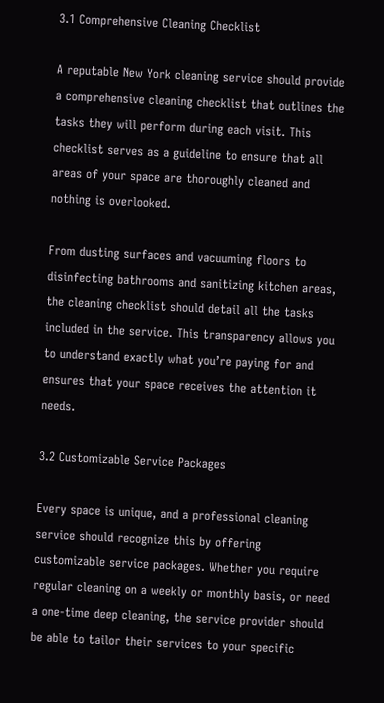3.1 Comprehensive Cleaning Checklist

A reputable New York cleaning service should provide a comprehensive cleaning checklist that outlines the tasks they will perform during each visit. This checklist serves as a guideline to ensure that all areas of your space are thoroughly cleaned and nothing is overlooked.

From dusting surfaces and vacuuming floors to disinfecting bathrooms and sanitizing kitchen areas, the cleaning checklist should detail all the tasks included in the service. This transparency allows you to understand exactly what you’re paying for and ensures that your space receives the attention it needs.

3.2 Customizable Service Packages

Every space is unique, and a professional cleaning service should recognize this by offering customizable service packages. Whether you require regular cleaning on a weekly or monthly basis, or need a one-time deep cleaning, the service provider should be able to tailor their services to your specific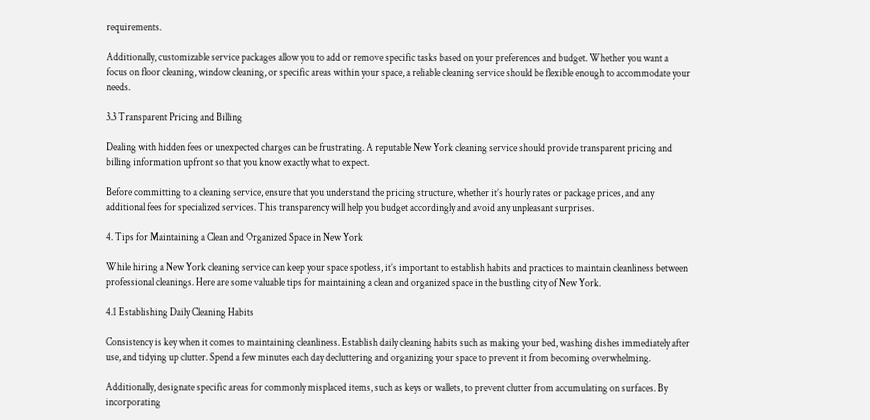requirements.

Additionally, customizable service packages allow you to add or remove specific tasks based on your preferences and budget. Whether you want a focus on floor cleaning, window cleaning, or specific areas within your space, a reliable cleaning service should be flexible enough to accommodate your needs.

3.3 Transparent Pricing and Billing

Dealing with hidden fees or unexpected charges can be frustrating. A reputable New York cleaning service should provide transparent pricing and billing information upfront so that you know exactly what to expect.

Before committing to a cleaning service, ensure that you understand the pricing structure, whether it’s hourly rates or package prices, and any additional fees for specialized services. This transparency will help you budget accordingly and avoid any unpleasant surprises.

4. Tips for Maintaining a Clean and Organized Space in New York

While hiring a New York cleaning service can keep your space spotless, it’s important to establish habits and practices to maintain cleanliness between professional cleanings. Here are some valuable tips for maintaining a clean and organized space in the bustling city of New York.

4.1 Establishing Daily Cleaning Habits

Consistency is key when it comes to maintaining cleanliness. Establish daily cleaning habits such as making your bed, washing dishes immediately after use, and tidying up clutter. Spend a few minutes each day decluttering and organizing your space to prevent it from becoming overwhelming.

Additionally, designate specific areas for commonly misplaced items, such as keys or wallets, to prevent clutter from accumulating on surfaces. By incorporating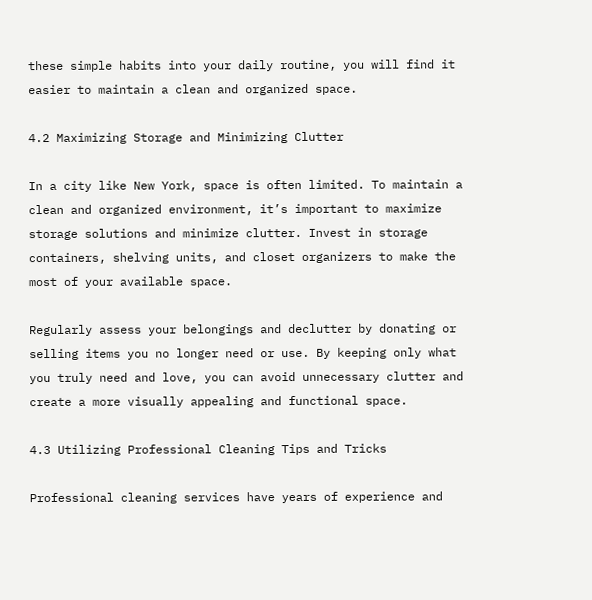these simple habits into your daily routine, you will find it easier to maintain a clean and organized space.

4.2 Maximizing Storage and Minimizing Clutter

In a city like New York, space is often limited. To maintain a clean and organized environment, it’s important to maximize storage solutions and minimize clutter. Invest in storage containers, shelving units, and closet organizers to make the most of your available space.

Regularly assess your belongings and declutter by donating or selling items you no longer need or use. By keeping only what you truly need and love, you can avoid unnecessary clutter and create a more visually appealing and functional space.

4.3 Utilizing Professional Cleaning Tips and Tricks

Professional cleaning services have years of experience and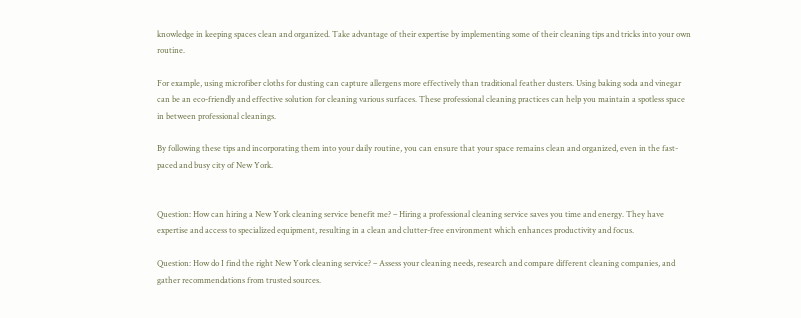knowledge in keeping spaces clean and organized. Take advantage of their expertise by implementing some of their cleaning tips and tricks into your own routine.

For example, using microfiber cloths for dusting can capture allergens more effectively than traditional feather dusters. Using baking soda and vinegar can be an eco-friendly and effective solution for cleaning various surfaces. These professional cleaning practices can help you maintain a spotless space in between professional cleanings.

By following these tips and incorporating them into your daily routine, you can ensure that your space remains clean and organized, even in the fast-paced and busy city of New York.


Question: How can hiring a New York cleaning service benefit me? – Hiring a professional cleaning service saves you time and energy. They have expertise and access to specialized equipment, resulting in a clean and clutter-free environment which enhances productivity and focus.

Question: How do I find the right New York cleaning service? – Assess your cleaning needs, research and compare different cleaning companies, and gather recommendations from trusted sources.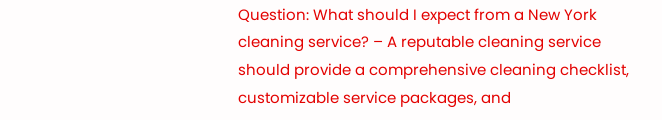Question: What should I expect from a New York cleaning service? – A reputable cleaning service should provide a comprehensive cleaning checklist, customizable service packages, and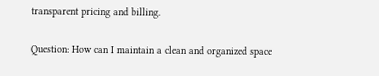transparent pricing and billing.

Question: How can I maintain a clean and organized space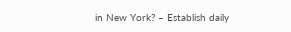in New York? – Establish daily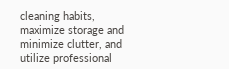cleaning habits, maximize storage and minimize clutter, and utilize professional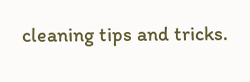cleaning tips and tricks.